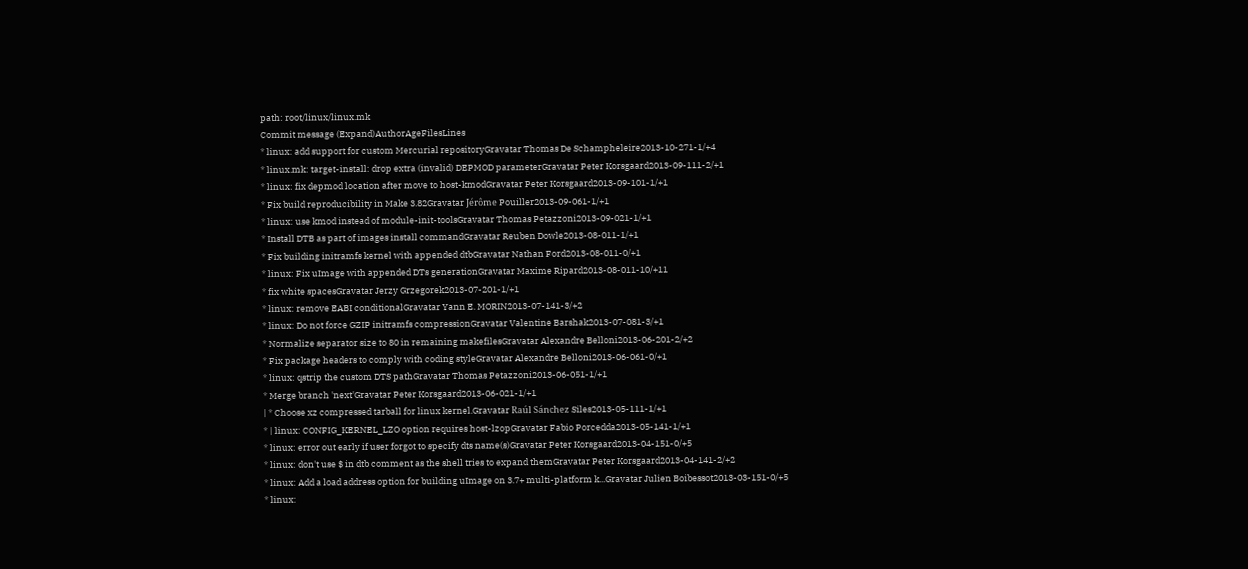path: root/linux/linux.mk
Commit message (Expand)AuthorAgeFilesLines
* linux: add support for custom Mercurial repositoryGravatar Thomas De Schampheleire2013-10-271-1/+4
* linux.mk: target-install: drop extra (invalid) DEPMOD parameterGravatar Peter Korsgaard2013-09-111-2/+1
* linux: fix depmod location after move to host-kmodGravatar Peter Korsgaard2013-09-101-1/+1
* Fix build reproducibility in Make 3.82Gravatar Jérôme Pouiller2013-09-061-1/+1
* linux: use kmod instead of module-init-toolsGravatar Thomas Petazzoni2013-09-021-1/+1
* Install DTB as part of images install commandGravatar Reuben Dowle2013-08-011-1/+1
* Fix building initramfs kernel with appended dtbGravatar Nathan Ford2013-08-011-0/+1
* linux: Fix uImage with appended DTs generationGravatar Maxime Ripard2013-08-011-10/+11
* fix white spacesGravatar Jerzy Grzegorek2013-07-201-1/+1
* linux: remove EABI conditionalGravatar Yann E. MORIN2013-07-141-3/+2
* linux: Do not force GZIP initramfs compressionGravatar Valentine Barshak2013-07-081-3/+1
* Normalize separator size to 80 in remaining makefilesGravatar Alexandre Belloni2013-06-201-2/+2
* Fix package headers to comply with coding styleGravatar Alexandre Belloni2013-06-061-0/+1
* linux: qstrip the custom DTS pathGravatar Thomas Petazzoni2013-06-051-1/+1
* Merge branch 'next'Gravatar Peter Korsgaard2013-06-021-1/+1
| * Choose xz compressed tarball for linux kernel.Gravatar Raúl Sánchez Siles2013-05-111-1/+1
* | linux: CONFIG_KERNEL_LZO option requires host-lzopGravatar Fabio Porcedda2013-05-141-1/+1
* linux: error out early if user forgot to specify dts name(s)Gravatar Peter Korsgaard2013-04-151-0/+5
* linux: don't use $ in dtb comment as the shell tries to expand themGravatar Peter Korsgaard2013-04-141-2/+2
* linux: Add a load address option for building uImage on 3.7+ multi-platform k...Gravatar Julien Boibessot2013-03-151-0/+5
* linux: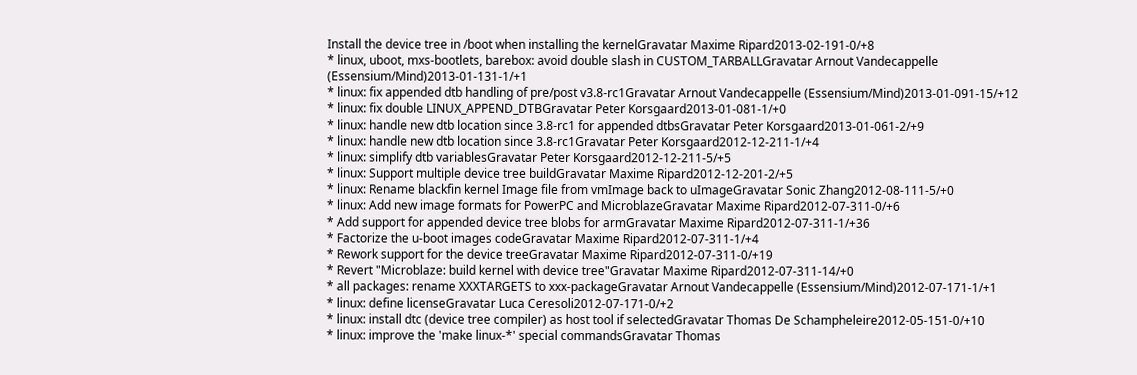Install the device tree in /boot when installing the kernelGravatar Maxime Ripard2013-02-191-0/+8
* linux, uboot, mxs-bootlets, barebox: avoid double slash in CUSTOM_TARBALLGravatar Arnout Vandecappelle (Essensium/Mind)2013-01-131-1/+1
* linux: fix appended dtb handling of pre/post v3.8-rc1Gravatar Arnout Vandecappelle (Essensium/Mind)2013-01-091-15/+12
* linux: fix double LINUX_APPEND_DTBGravatar Peter Korsgaard2013-01-081-1/+0
* linux: handle new dtb location since 3.8-rc1 for appended dtbsGravatar Peter Korsgaard2013-01-061-2/+9
* linux: handle new dtb location since 3.8-rc1Gravatar Peter Korsgaard2012-12-211-1/+4
* linux: simplify dtb variablesGravatar Peter Korsgaard2012-12-211-5/+5
* linux: Support multiple device tree buildGravatar Maxime Ripard2012-12-201-2/+5
* linux: Rename blackfin kernel Image file from vmImage back to uImageGravatar Sonic Zhang2012-08-111-5/+0
* linux: Add new image formats for PowerPC and MicroblazeGravatar Maxime Ripard2012-07-311-0/+6
* Add support for appended device tree blobs for armGravatar Maxime Ripard2012-07-311-1/+36
* Factorize the u-boot images codeGravatar Maxime Ripard2012-07-311-1/+4
* Rework support for the device treeGravatar Maxime Ripard2012-07-311-0/+19
* Revert "Microblaze: build kernel with device tree"Gravatar Maxime Ripard2012-07-311-14/+0
* all packages: rename XXXTARGETS to xxx-packageGravatar Arnout Vandecappelle (Essensium/Mind)2012-07-171-1/+1
* linux: define licenseGravatar Luca Ceresoli2012-07-171-0/+2
* linux: install dtc (device tree compiler) as host tool if selectedGravatar Thomas De Schampheleire2012-05-151-0/+10
* linux: improve the 'make linux-*' special commandsGravatar Thomas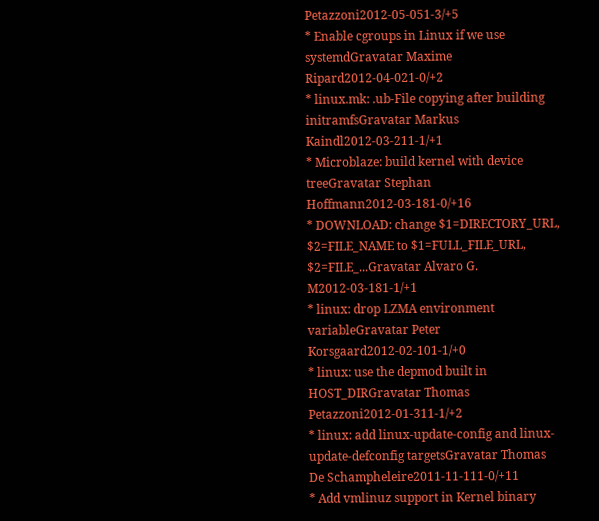Petazzoni2012-05-051-3/+5
* Enable cgroups in Linux if we use systemdGravatar Maxime Ripard2012-04-021-0/+2
* linux.mk: .ub-File copying after building initramfsGravatar Markus Kaindl2012-03-211-1/+1
* Microblaze: build kernel with device treeGravatar Stephan Hoffmann2012-03-181-0/+16
* DOWNLOAD: change $1=DIRECTORY_URL, $2=FILE_NAME to $1=FULL_FILE_URL, $2=FILE_...Gravatar Alvaro G. M2012-03-181-1/+1
* linux: drop LZMA environment variableGravatar Peter Korsgaard2012-02-101-1/+0
* linux: use the depmod built in HOST_DIRGravatar Thomas Petazzoni2012-01-311-1/+2
* linux: add linux-update-config and linux-update-defconfig targetsGravatar Thomas De Schampheleire2011-11-111-0/+11
* Add vmlinuz support in Kernel binary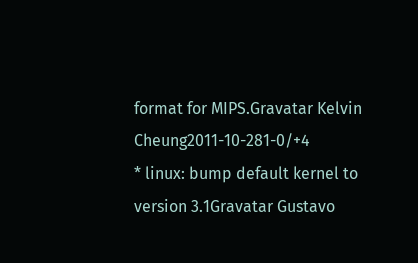format for MIPS.Gravatar Kelvin Cheung2011-10-281-0/+4
* linux: bump default kernel to version 3.1Gravatar Gustavo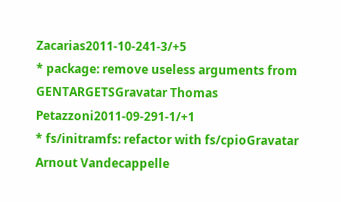Zacarias2011-10-241-3/+5
* package: remove useless arguments from GENTARGETSGravatar Thomas Petazzoni2011-09-291-1/+1
* fs/initramfs: refactor with fs/cpioGravatar Arnout Vandecappelle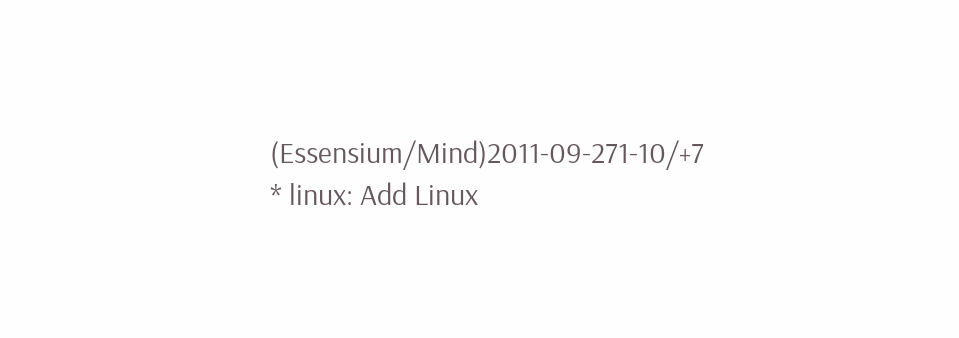(Essensium/Mind)2011-09-271-10/+7
* linux: Add Linux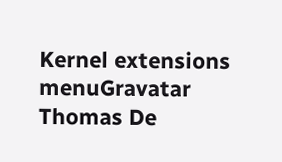Kernel extensions menuGravatar Thomas De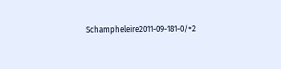Schampheleire2011-09-181-0/+2